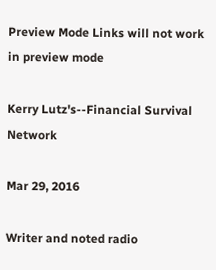Preview Mode Links will not work in preview mode

Kerry Lutz's--Financial Survival Network

Mar 29, 2016

Writer and noted radio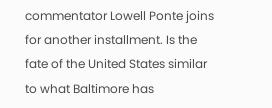commentator Lowell Ponte joins for another installment. Is the fate of the United States similar to what Baltimore has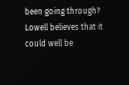been going through? Lowell believes that it could well be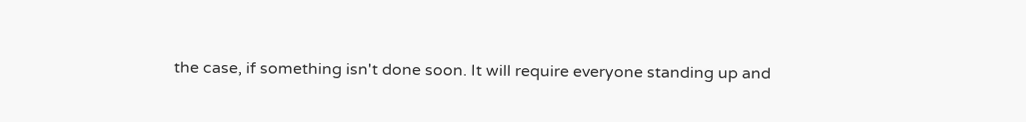the case, if something isn't done soon. It will require everyone standing up and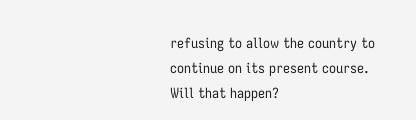refusing to allow the country to continue on its present course. Will that happen?